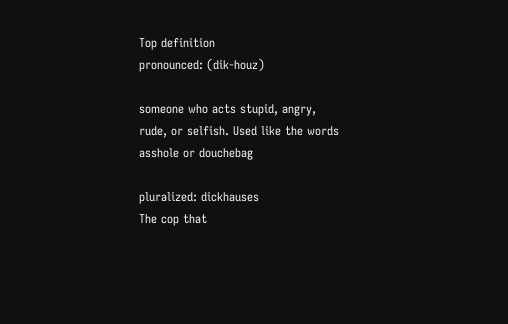Top definition
pronounced: (dik-houz)

someone who acts stupid, angry, rude, or selfish. Used like the words asshole or douchebag

pluralized: dickhauses
The cop that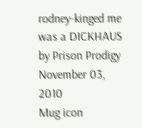rodney-kinged me was a DICKHAUS
by Prison Prodigy November 03, 2010
Mug icon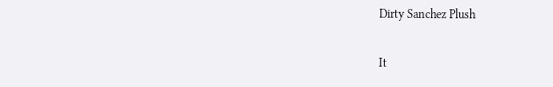Dirty Sanchez Plush

It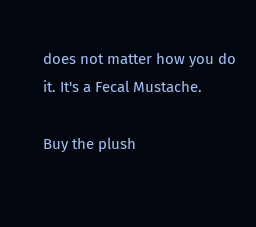does not matter how you do it. It's a Fecal Mustache.

Buy the plush